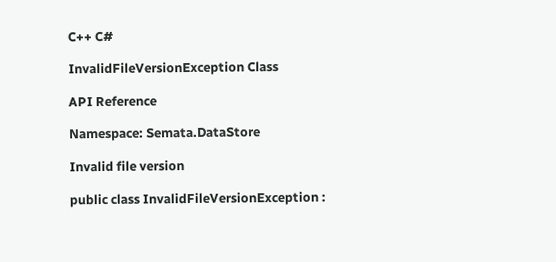C++ C#

InvalidFileVersionException Class

API Reference

Namespace: Semata.DataStore

Invalid file version

public class InvalidFileVersionException :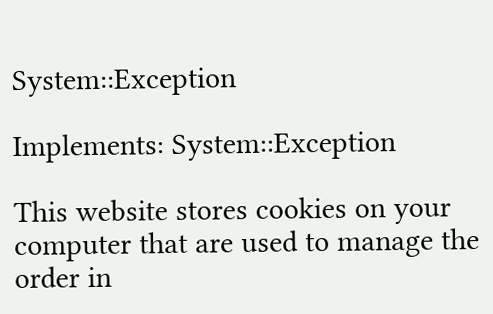System::Exception

Implements: System::Exception

This website stores cookies on your computer that are used to manage the order in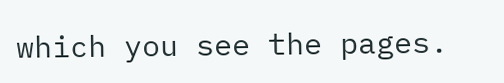which you see the pages.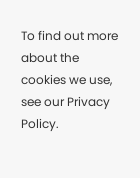To find out more about the cookies we use, see our Privacy Policy.